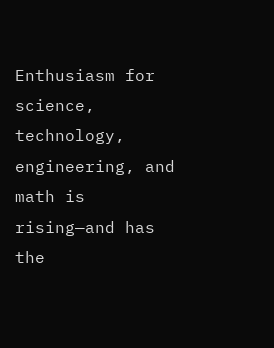Enthusiasm for science, technology, engineering, and math is rising—and has the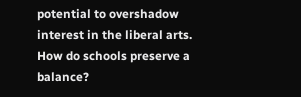potential to overshadow interest in the liberal arts. How do schools preserve a balance?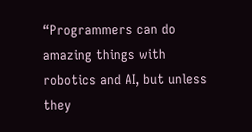“Programmers can do amazing things with robotics and AI, but unless they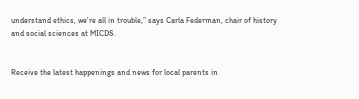understand ethics, we’re all in trouble,” says Carla Federman, chair of history and social sciences at MICDS.


Receive the latest happenings and news for local parents in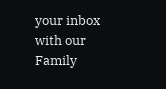your inbox with our Family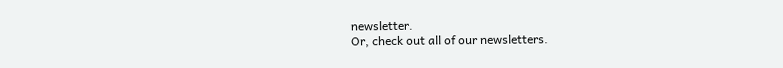newsletter.
Or, check out all of our newsletters.